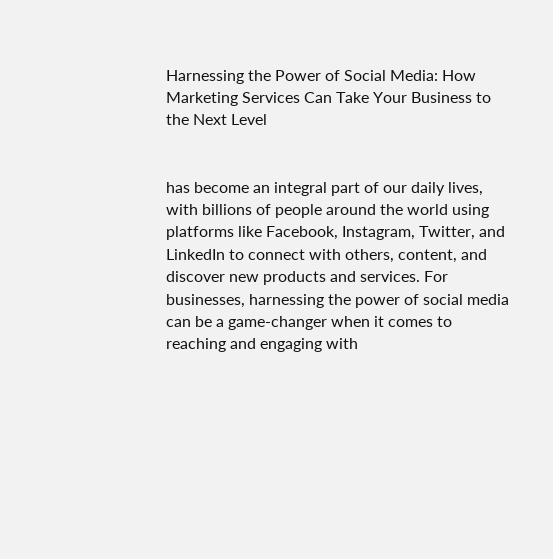Harnessing the Power of Social Media: How Marketing Services Can Take Your Business to the Next Level


has become an integral part of our daily lives, with billions of people around the world using platforms like Facebook, Instagram, Twitter, and LinkedIn to connect with others, content, and discover new products and services. For businesses, harnessing the power of social media can be a game-changer when it comes to reaching and engaging with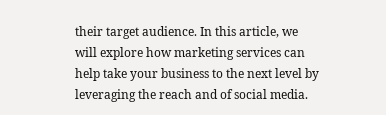their target audience. In this article, we will explore how marketing services can help take your business to the next level by leveraging the reach and of social media.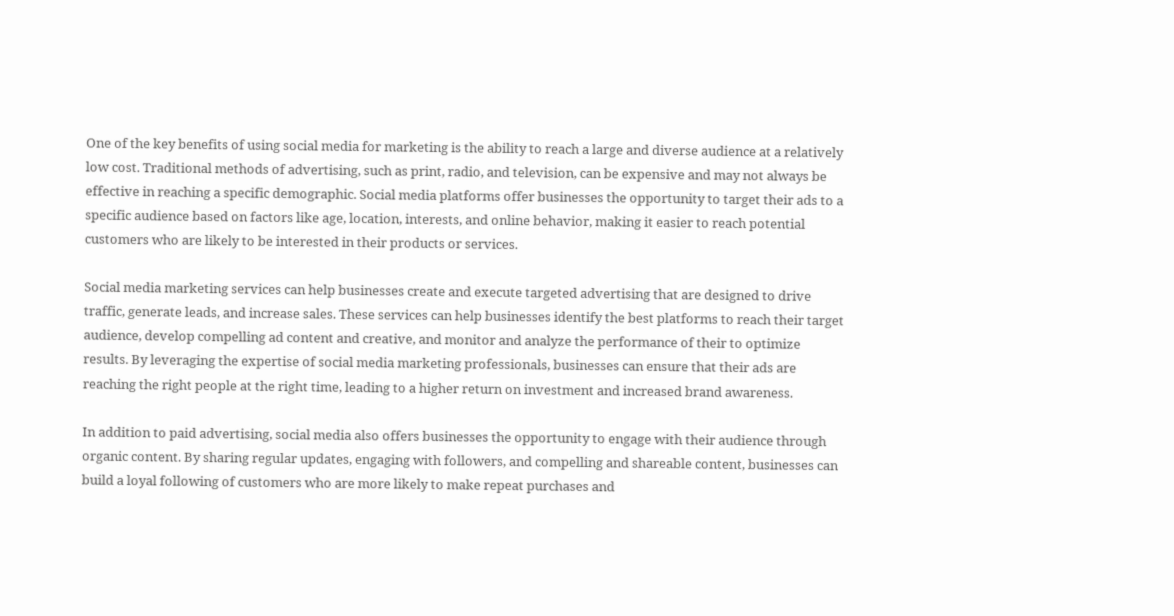One of the key benefits of using social media for marketing is the ability to reach a large and diverse audience at a relatively low cost. Traditional methods of advertising, such as print, radio, and television, can be expensive and may not always be effective in reaching a specific demographic. Social media platforms offer businesses the opportunity to target their ads to a specific audience based on factors like age, location, interests, and online behavior, making it easier to reach potential customers who are likely to be interested in their products or services.

Social media marketing services can help businesses create and execute targeted advertising that are designed to drive traffic, generate leads, and increase sales. These services can help businesses identify the best platforms to reach their target audience, develop compelling ad content and creative, and monitor and analyze the performance of their to optimize results. By leveraging the expertise of social media marketing professionals, businesses can ensure that their ads are reaching the right people at the right time, leading to a higher return on investment and increased brand awareness.

In addition to paid advertising, social media also offers businesses the opportunity to engage with their audience through organic content. By sharing regular updates, engaging with followers, and compelling and shareable content, businesses can build a loyal following of customers who are more likely to make repeat purchases and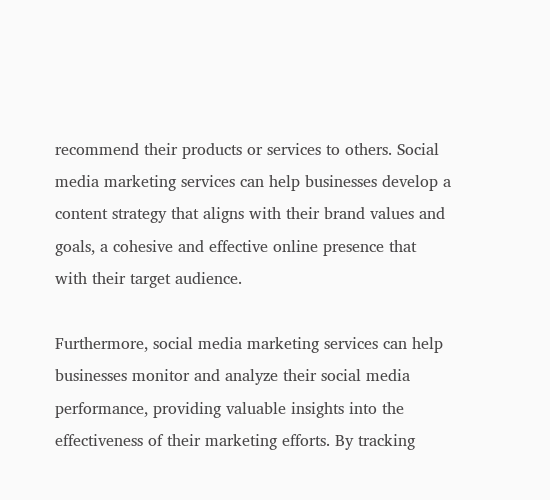recommend their products or services to others. Social media marketing services can help businesses develop a content strategy that aligns with their brand values and goals, a cohesive and effective online presence that with their target audience.

Furthermore, social media marketing services can help businesses monitor and analyze their social media performance, providing valuable insights into the effectiveness of their marketing efforts. By tracking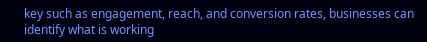key such as engagement, reach, and conversion rates, businesses can identify what is working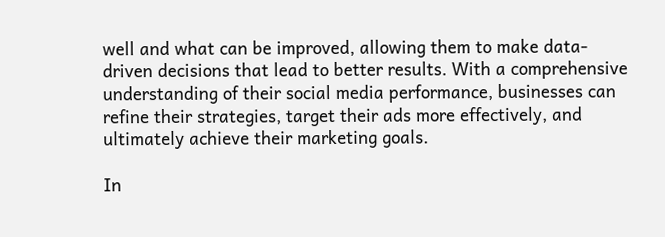well and what can be improved, allowing them to make data-driven decisions that lead to better results. With a comprehensive understanding of their social media performance, businesses can refine their strategies, target their ads more effectively, and ultimately achieve their marketing goals.

In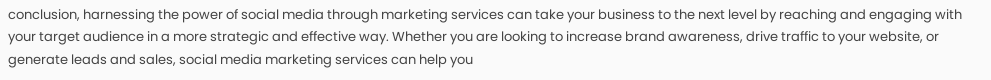conclusion, harnessing the power of social media through marketing services can take your business to the next level by reaching and engaging with your target audience in a more strategic and effective way. Whether you are looking to increase brand awareness, drive traffic to your website, or generate leads and sales, social media marketing services can help you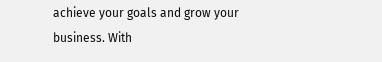achieve your goals and grow your business. With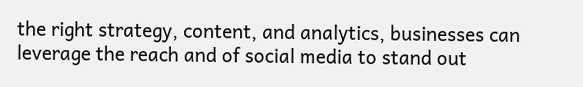the right strategy, content, and analytics, businesses can leverage the reach and of social media to stand out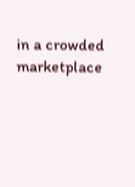in a crowded marketplace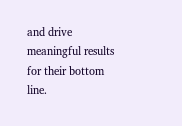and drive meaningful results for their bottom line.